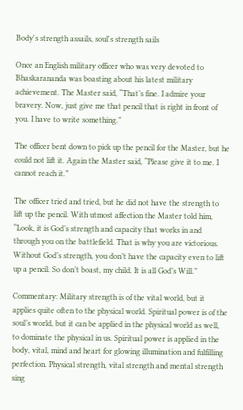Body's strength assails, soul's strength sails

Once an English military officer who was very devoted to Bhaskarananda was boasting about his latest military achievement. The Master said, “That’s fine. I admire your bravery. Now, just give me that pencil that is right in front of you. I have to write something.”

The officer bent down to pick up the pencil for the Master, but he could not lift it. Again the Master said, “Please give it to me. I cannot reach it.”

The officer tried and tried, but he did not have the strength to lift up the pencil. With utmost affection the Master told him, “Look, it is God’s strength and capacity that works in and through you on the battlefield. That is why you are victorious. Without God’s strength, you don’t have the capacity even to lift up a pencil. So don’t boast, my child. It is all God’s Will.”

Commentary: Military strength is of the vital world, but it applies quite often to the physical world. Spiritual power is of the soul’s world, but it can be applied in the physical world as well, to dominate the physical in us. Spiritual power is applied in the body, vital, mind and heart for glowing illumination and fulfilling perfection. Physical strength, vital strength and mental strength sing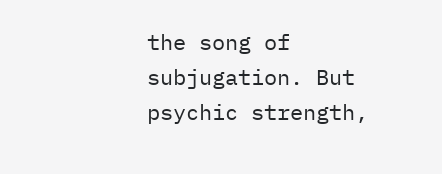the song of subjugation. But psychic strength,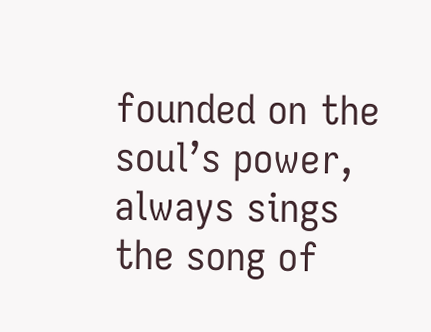founded on the soul’s power, always sings the song of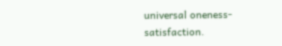universal oneness-satisfaction.